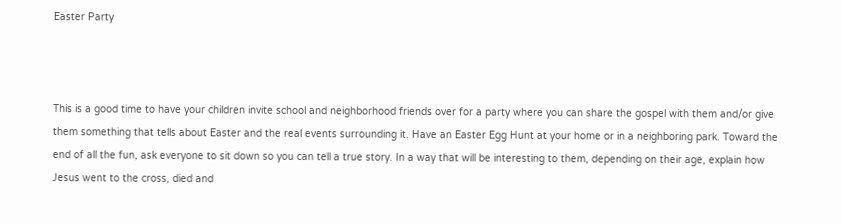Easter Party



This is a good time to have your children invite school and neighborhood friends over for a party where you can share the gospel with them and/or give them something that tells about Easter and the real events surrounding it. Have an Easter Egg Hunt at your home or in a neighboring park. Toward the end of all the fun, ask everyone to sit down so you can tell a true story. In a way that will be interesting to them, depending on their age, explain how Jesus went to the cross, died and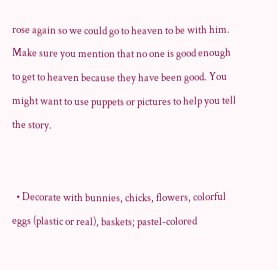rose again so we could go to heaven to be with him. Make sure you mention that no one is good enough to get to heaven because they have been good. You might want to use puppets or pictures to help you tell the story.


  • Decorate with bunnies, chicks, flowers, colorful eggs (plastic or real), baskets; pastel-colored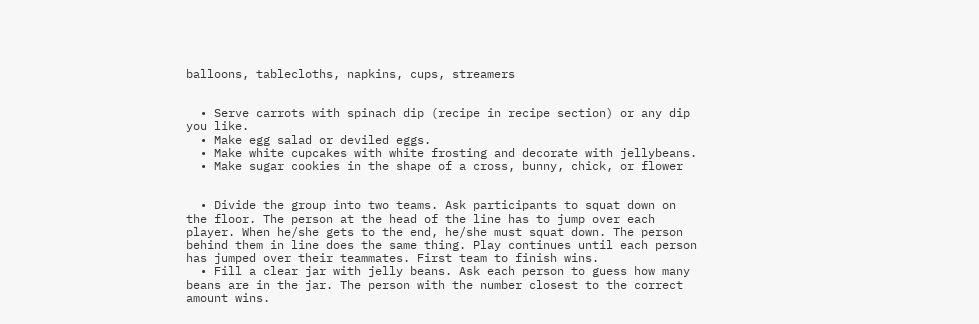balloons, tablecloths, napkins, cups, streamers


  • Serve carrots with spinach dip (recipe in recipe section) or any dip you like.
  • Make egg salad or deviled eggs.
  • Make white cupcakes with white frosting and decorate with jellybeans.
  • Make sugar cookies in the shape of a cross, bunny, chick, or flower


  • Divide the group into two teams. Ask participants to squat down on the floor. The person at the head of the line has to jump over each player. When he/she gets to the end, he/she must squat down. The person behind them in line does the same thing. Play continues until each person has jumped over their teammates. First team to finish wins.
  • Fill a clear jar with jelly beans. Ask each person to guess how many beans are in the jar. The person with the number closest to the correct amount wins.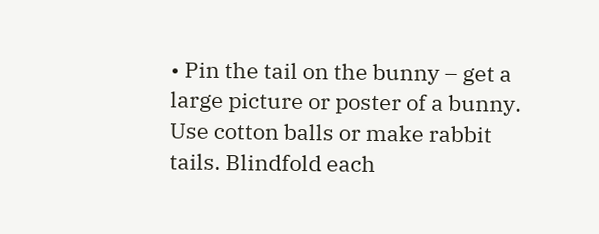• Pin the tail on the bunny – get a large picture or poster of a bunny. Use cotton balls or make rabbit tails. Blindfold each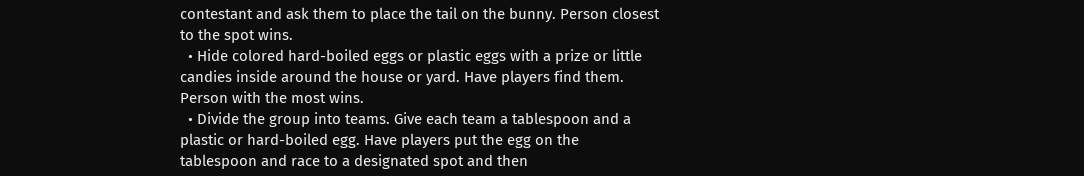contestant and ask them to place the tail on the bunny. Person closest to the spot wins.
  • Hide colored hard-boiled eggs or plastic eggs with a prize or little candies inside around the house or yard. Have players find them. Person with the most wins.
  • Divide the group into teams. Give each team a tablespoon and a plastic or hard-boiled egg. Have players put the egg on the tablespoon and race to a designated spot and then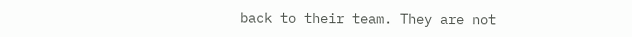back to their team. They are not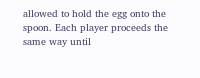allowed to hold the egg onto the spoon. Each player proceeds the same way until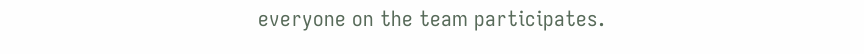everyone on the team participates.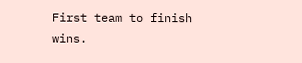First team to finish wins.